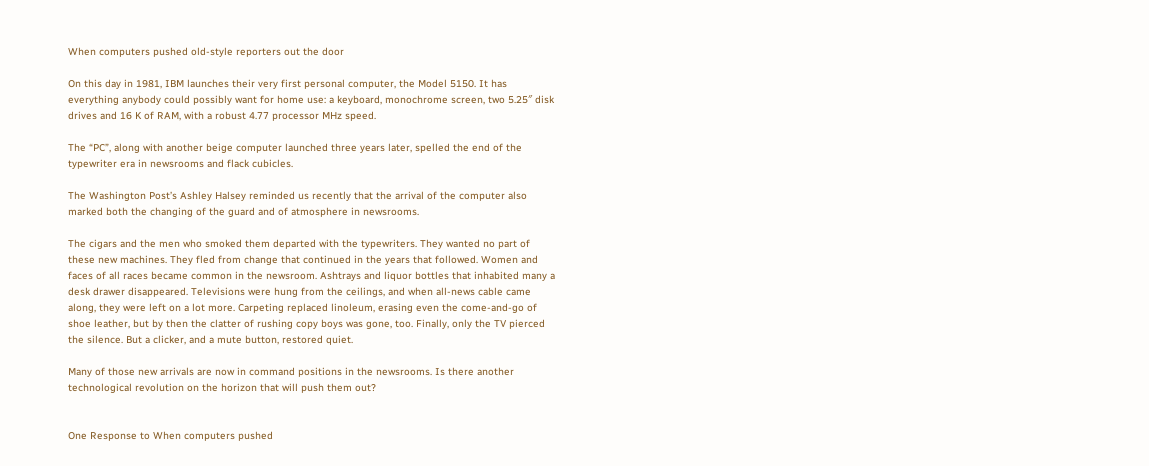When computers pushed old-style reporters out the door

On this day in 1981, IBM launches their very first personal computer, the Model 5150. It has everything anybody could possibly want for home use: a keyboard, monochrome screen, two 5.25″ disk drives and 16 K of RAM, with a robust 4.77 processor MHz speed.

The “PC”, along with another beige computer launched three years later, spelled the end of the typewriter era in newsrooms and flack cubicles.

The Washington Post’s Ashley Halsey reminded us recently that the arrival of the computer also marked both the changing of the guard and of atmosphere in newsrooms.

The cigars and the men who smoked them departed with the typewriters. They wanted no part of these new machines. They fled from change that continued in the years that followed. Women and faces of all races became common in the newsroom. Ashtrays and liquor bottles that inhabited many a desk drawer disappeared. Televisions were hung from the ceilings, and when all-news cable came along, they were left on a lot more. Carpeting replaced linoleum, erasing even the come-and-go of shoe leather, but by then the clatter of rushing copy boys was gone, too. Finally, only the TV pierced the silence. But a clicker, and a mute button, restored quiet.

Many of those new arrivals are now in command positions in the newsrooms. Is there another technological revolution on the horizon that will push them out?


One Response to When computers pushed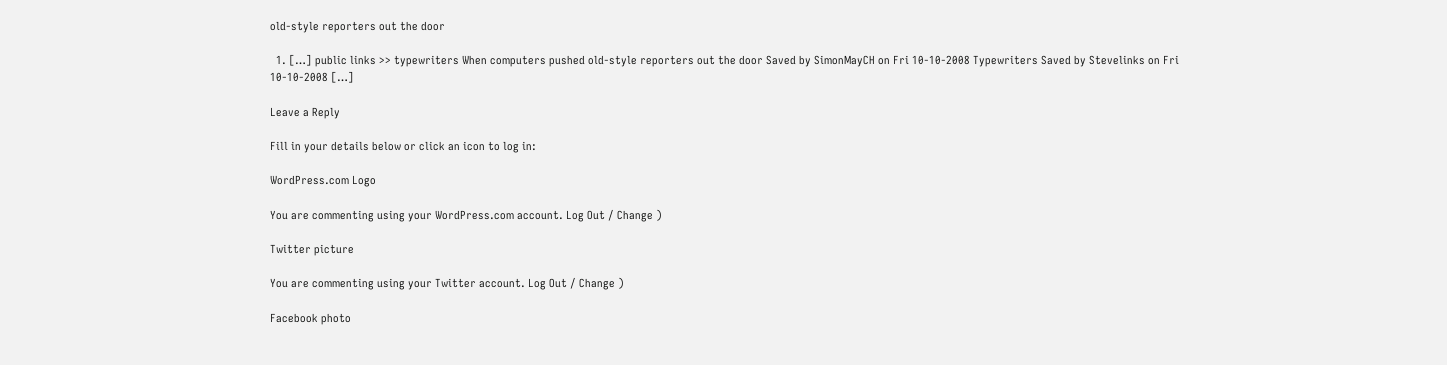old-style reporters out the door

  1. […] public links >> typewriters When computers pushed old-style reporters out the door Saved by SimonMayCH on Fri 10-10-2008 Typewriters Saved by Stevelinks on Fri 10-10-2008 […]

Leave a Reply

Fill in your details below or click an icon to log in:

WordPress.com Logo

You are commenting using your WordPress.com account. Log Out / Change )

Twitter picture

You are commenting using your Twitter account. Log Out / Change )

Facebook photo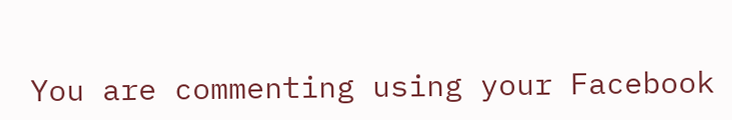You are commenting using your Facebook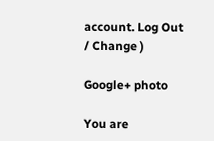account. Log Out / Change )

Google+ photo

You are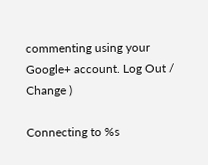commenting using your Google+ account. Log Out / Change )

Connecting to %s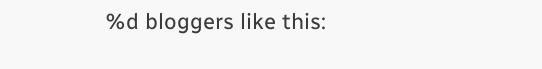%d bloggers like this: